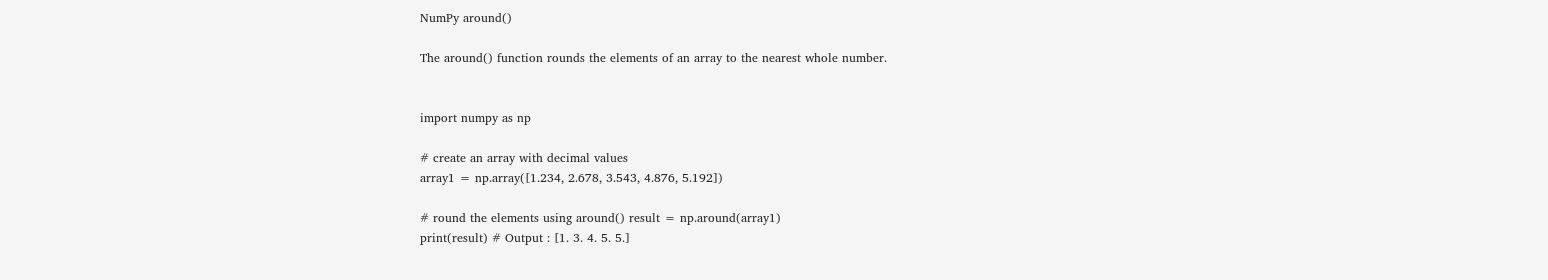NumPy around()

The around() function rounds the elements of an array to the nearest whole number.


import numpy as np

# create an array with decimal values
array1 = np.array([1.234, 2.678, 3.543, 4.876, 5.192])

# round the elements using around() result = np.around(array1)
print(result) # Output : [1. 3. 4. 5. 5.]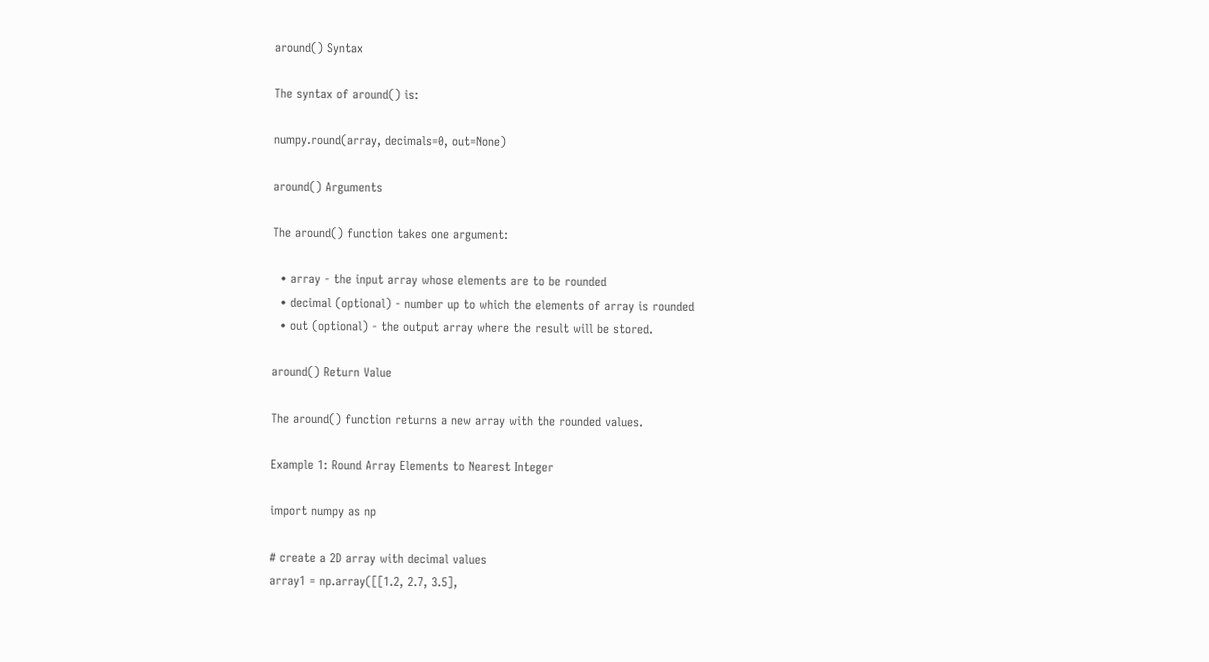around() Syntax

The syntax of around() is:

numpy.round(array, decimals=0, out=None)

around() Arguments

The around() function takes one argument:

  • array - the input array whose elements are to be rounded
  • decimal (optional) - number up to which the elements of array is rounded
  • out (optional) - the output array where the result will be stored.

around() Return Value

The around() function returns a new array with the rounded values.

Example 1: Round Array Elements to Nearest Integer

import numpy as np

# create a 2D array with decimal values
array1 = np.array([[1.2, 2.7, 3.5],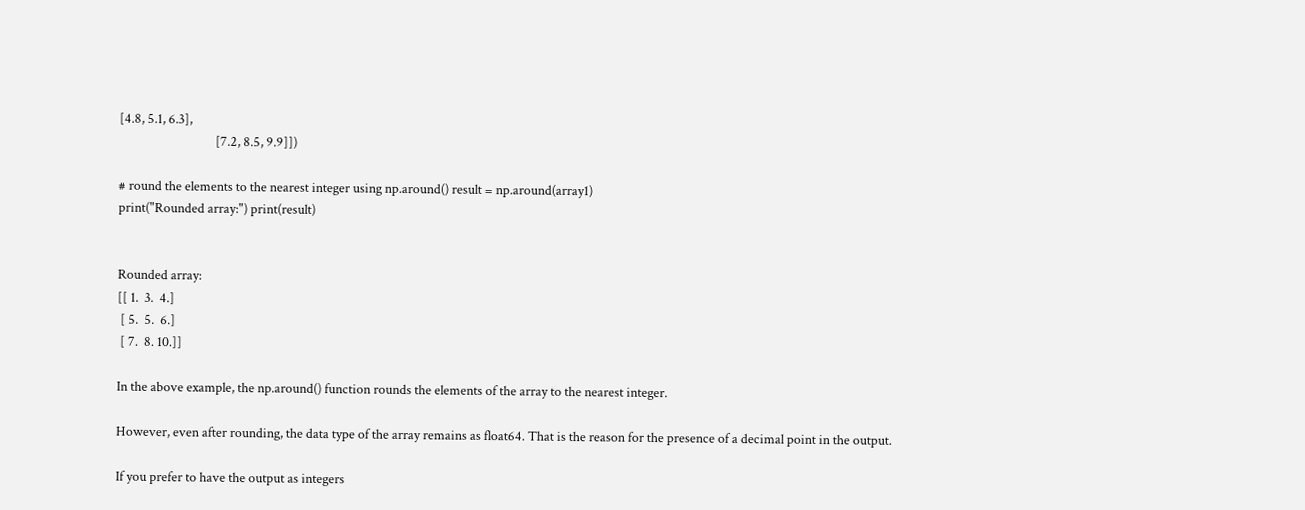[4.8, 5.1, 6.3],
                                [7.2, 8.5, 9.9]])

# round the elements to the nearest integer using np.around() result = np.around(array1)
print("Rounded array:") print(result)


Rounded array:
[[ 1.  3.  4.]
 [ 5.  5.  6.]
 [ 7.  8. 10.]]

In the above example, the np.around() function rounds the elements of the array to the nearest integer.

However, even after rounding, the data type of the array remains as float64. That is the reason for the presence of a decimal point in the output.

If you prefer to have the output as integers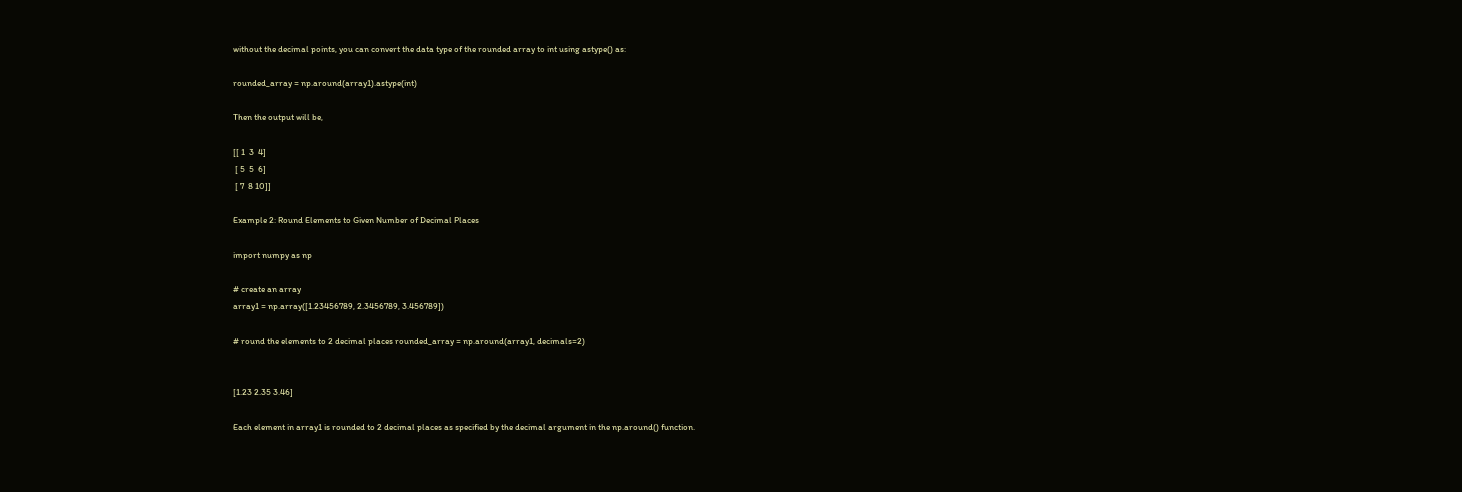without the decimal points, you can convert the data type of the rounded array to int using astype() as:

rounded_array = np.around(array1).astype(int)

Then the output will be,

[[ 1  3  4]
 [ 5  5  6]
 [ 7  8 10]]

Example 2: Round Elements to Given Number of Decimal Places

import numpy as np

# create an array
array1 = np.array([1.23456789, 2.3456789, 3.456789])

# round the elements to 2 decimal places rounded_array = np.around(array1, decimals=2)


[1.23 2.35 3.46]

Each element in array1 is rounded to 2 decimal places as specified by the decimal argument in the np.around() function.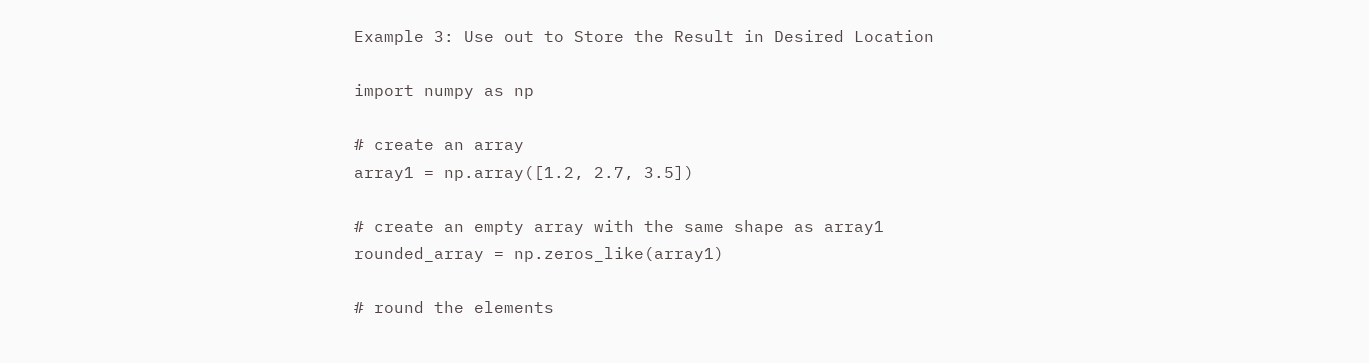Example 3: Use out to Store the Result in Desired Location

import numpy as np

# create an array
array1 = np.array([1.2, 2.7, 3.5])

# create an empty array with the same shape as array1
rounded_array = np.zeros_like(array1)

# round the elements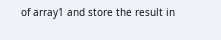of array1 and store the result in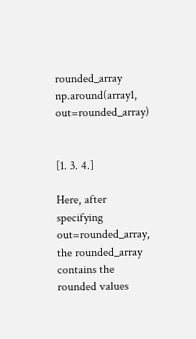rounded_array np.around(array1, out=rounded_array)


[1. 3. 4.]

Here, after specifying out=rounded_array, the rounded_array contains the rounded values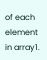of each element in array1.